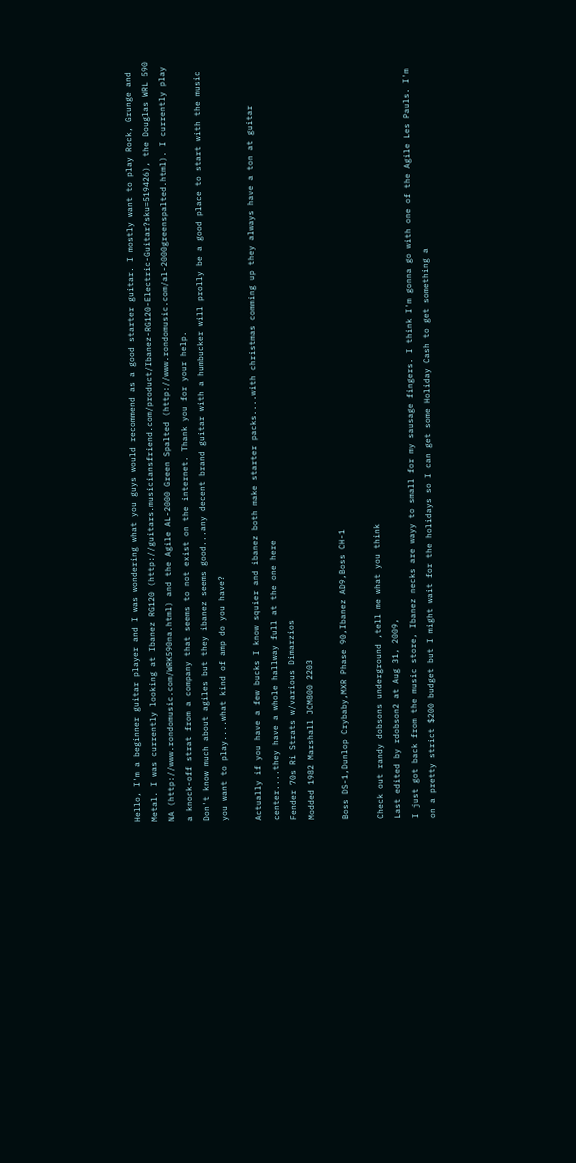Hello, I'm a beginner guitar player and I was wondering what you guys would recommend as a good starter guitar. I mostly want to play Rock, Grunge and Metal. I was currently looking at Ibanez RG120 (http://guitars.musiciansfriend.com/product/Ibanez-RG120-Electric-Guitar?sku=519426), the Douglas WRL 590 NA (http://www.rondomusic.com/WRK590na.html) and the Agile AL-2000 Green Spalted (http://www.rondomusic.com/al-2000greenspalted.html). I currently play a knock-off strat from a company that seems to not exist on the internet. Thank you for your help.
Don't know much about agiles but they ibanez seems good...any decent brand guitar with a humbucker will prolly be a good place to start with the music you want to play....what kind of amp do you have?

Actually if you have a few bucks I know squier and ibanez both make starter packs....with christmas comming up they always have a ton at guitar center....they have a whole hallway full at the one here
Fender 70s Ri Strats w/various Dimarzios
Modded 1982 Marshall JCM800 2203

Boss DS-1,Dunlop Crybaby,MXR Phase 90,Ibanez AD9,Boss CH-1

Check out randy dobsons underground ,tell me what you think
Last edited by rdobson2 at Aug 31, 2009,
I just got back from the music store, Ibanez necks are wayy to small for my sausage fingers. I think I'm gonna go with one of the Agile Les Pauls. I'm on a pretty strict $200 budget but I might wait for the holidays so I can get some Holiday Cash to get something a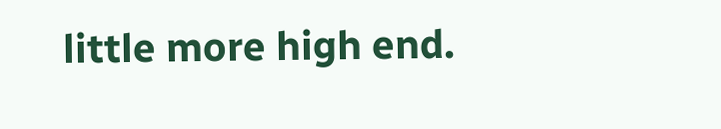little more high end.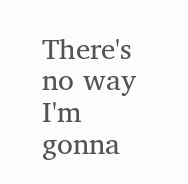There's no way I'm gonna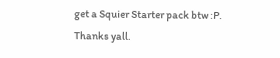get a Squier Starter pack btw :P. Thanks yall.